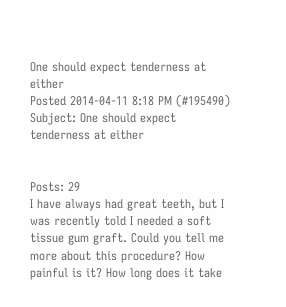One should expect tenderness at either
Posted 2014-04-11 8:18 PM (#195490)
Subject: One should expect tenderness at either


Posts: 29
I have always had great teeth, but I was recently told I needed a soft tissue gum graft. Could you tell me more about this procedure? How painful is it? How long does it take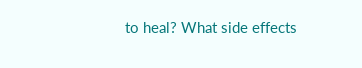to heal? What side effects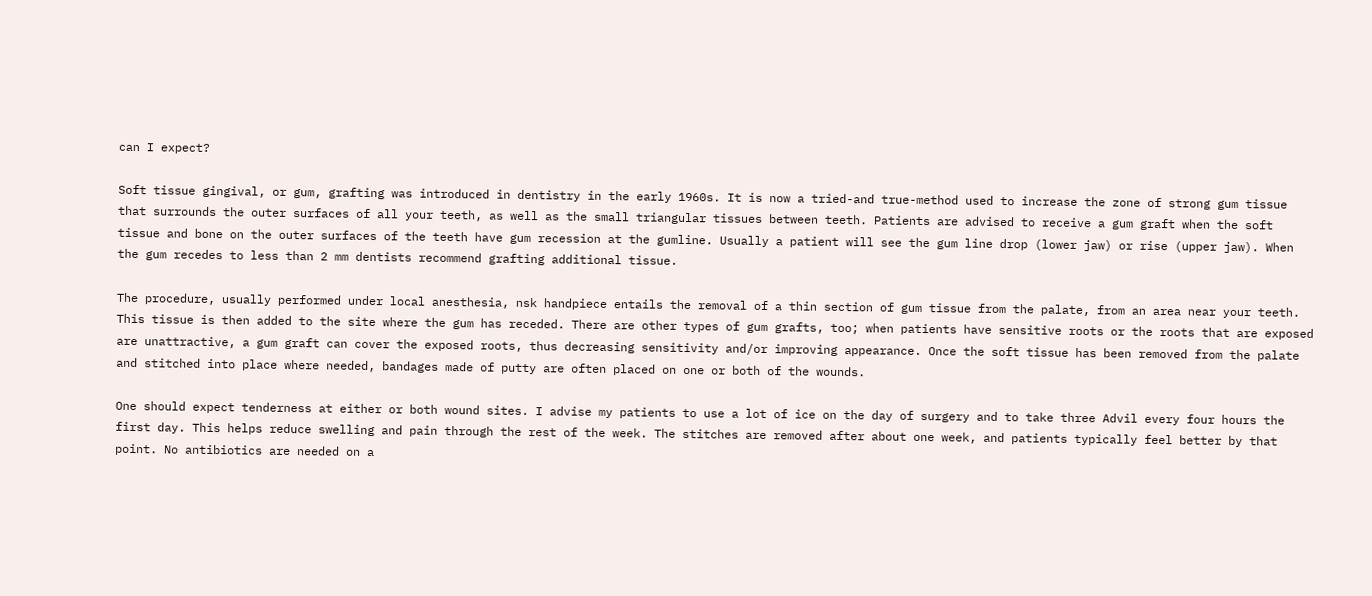can I expect?

Soft tissue gingival, or gum, grafting was introduced in dentistry in the early 1960s. It is now a tried-and true-method used to increase the zone of strong gum tissue that surrounds the outer surfaces of all your teeth, as well as the small triangular tissues between teeth. Patients are advised to receive a gum graft when the soft tissue and bone on the outer surfaces of the teeth have gum recession at the gumline. Usually a patient will see the gum line drop (lower jaw) or rise (upper jaw). When the gum recedes to less than 2 mm dentists recommend grafting additional tissue.

The procedure, usually performed under local anesthesia, nsk handpiece entails the removal of a thin section of gum tissue from the palate, from an area near your teeth. This tissue is then added to the site where the gum has receded. There are other types of gum grafts, too; when patients have sensitive roots or the roots that are exposed are unattractive, a gum graft can cover the exposed roots, thus decreasing sensitivity and/or improving appearance. Once the soft tissue has been removed from the palate and stitched into place where needed, bandages made of putty are often placed on one or both of the wounds.

One should expect tenderness at either or both wound sites. I advise my patients to use a lot of ice on the day of surgery and to take three Advil every four hours the first day. This helps reduce swelling and pain through the rest of the week. The stitches are removed after about one week, and patients typically feel better by that point. No antibiotics are needed on a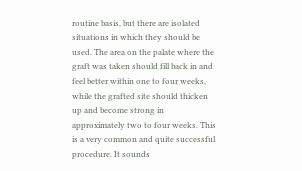routine basis, but there are isolated situations in which they should be used. The area on the palate where the graft was taken should fill back in and feel better within one to four weeks, while the grafted site should thicken up and become strong in approximately two to four weeks. This is a very common and quite successful procedure. It sounds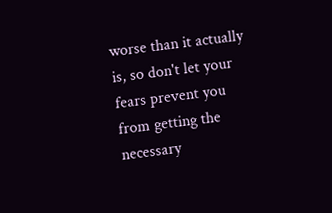worse than it actually is, so don't let your fears prevent you from getting the necessary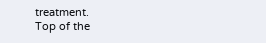treatment.
Top of the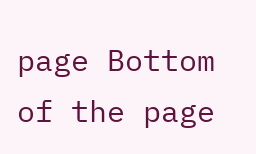page Bottom of the page